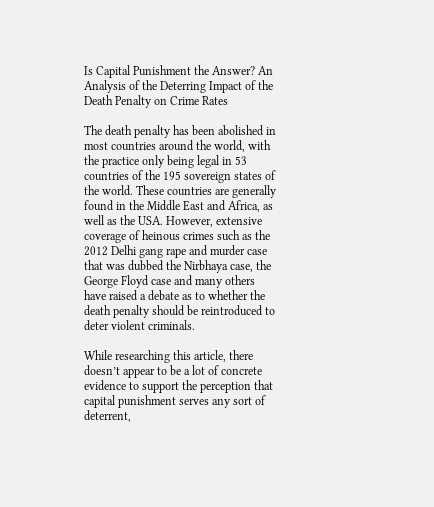Is Capital Punishment the Answer? An Analysis of the Deterring Impact of the Death Penalty on Crime Rates

The death penalty has been abolished in most countries around the world, with the practice only being legal in 53 countries of the 195 sovereign states of the world. These countries are generally found in the Middle East and Africa, as well as the USA. However, extensive coverage of heinous crimes such as the 2012 Delhi gang rape and murder case that was dubbed the Nirbhaya case, the George Floyd case and many others have raised a debate as to whether the death penalty should be reintroduced to deter violent criminals.

While researching this article, there doesn’t appear to be a lot of concrete evidence to support the perception that capital punishment serves any sort of deterrent,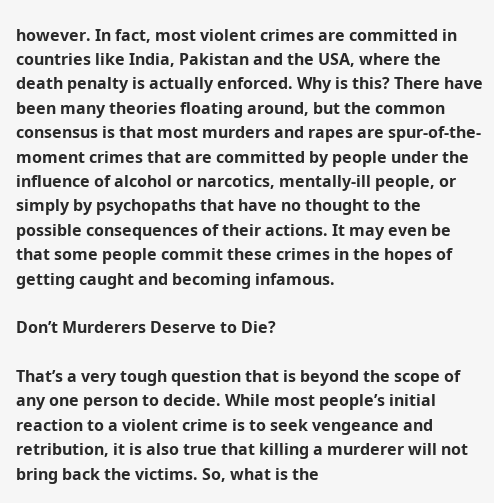however. In fact, most violent crimes are committed in countries like India, Pakistan and the USA, where the death penalty is actually enforced. Why is this? There have been many theories floating around, but the common consensus is that most murders and rapes are spur-of-the-moment crimes that are committed by people under the influence of alcohol or narcotics, mentally-ill people, or simply by psychopaths that have no thought to the possible consequences of their actions. It may even be that some people commit these crimes in the hopes of getting caught and becoming infamous.

Don’t Murderers Deserve to Die?

That’s a very tough question that is beyond the scope of any one person to decide. While most people’s initial reaction to a violent crime is to seek vengeance and retribution, it is also true that killing a murderer will not bring back the victims. So, what is the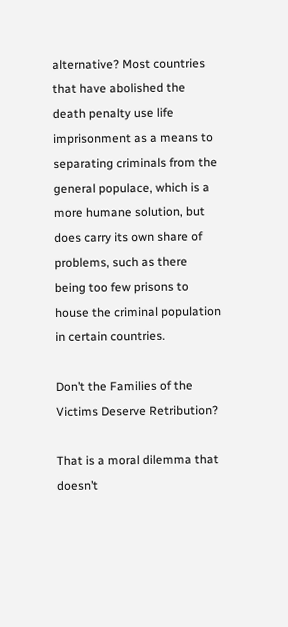alternative? Most countries that have abolished the death penalty use life imprisonment as a means to separating criminals from the general populace, which is a more humane solution, but does carry its own share of problems, such as there being too few prisons to house the criminal population in certain countries.

Don’t the Families of the Victims Deserve Retribution?

That is a moral dilemma that doesn’t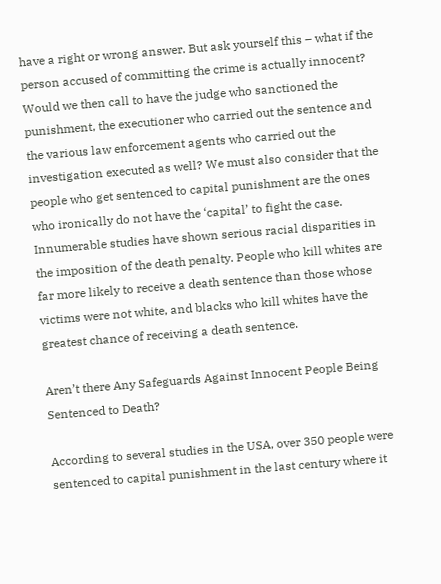have a right or wrong answer. But ask yourself this – what if the person accused of committing the crime is actually innocent? Would we then call to have the judge who sanctioned the punishment, the executioner who carried out the sentence and the various law enforcement agents who carried out the investigation executed as well? We must also consider that the people who get sentenced to capital punishment are the ones who ironically do not have the ‘capital’ to fight the case. Innumerable studies have shown serious racial disparities in the imposition of the death penalty. People who kill whites are far more likely to receive a death sentence than those whose victims were not white, and blacks who kill whites have the greatest chance of receiving a death sentence.

Aren’t there Any Safeguards Against Innocent People Being Sentenced to Death?

According to several studies in the USA, over 350 people were sentenced to capital punishment in the last century where it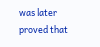was later proved that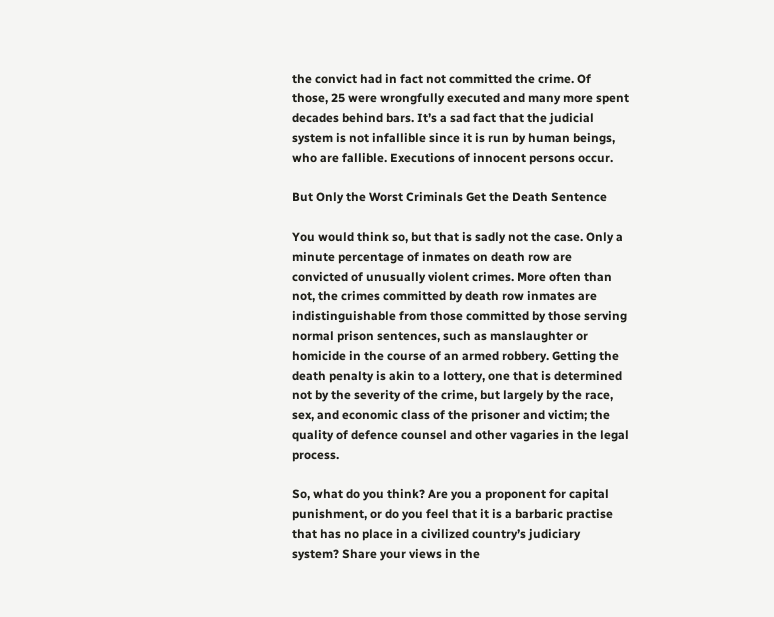the convict had in fact not committed the crime. Of those, 25 were wrongfully executed and many more spent decades behind bars. It’s a sad fact that the judicial system is not infallible since it is run by human beings, who are fallible. Executions of innocent persons occur.

But Only the Worst Criminals Get the Death Sentence

You would think so, but that is sadly not the case. Only a minute percentage of inmates on death row are convicted of unusually violent crimes. More often than not, the crimes committed by death row inmates are indistinguishable from those committed by those serving normal prison sentences, such as manslaughter or homicide in the course of an armed robbery. Getting the death penalty is akin to a lottery, one that is determined not by the severity of the crime, but largely by the race, sex, and economic class of the prisoner and victim; the quality of defence counsel and other vagaries in the legal process.

So, what do you think? Are you a proponent for capital punishment, or do you feel that it is a barbaric practise that has no place in a civilized country’s judiciary system? Share your views in the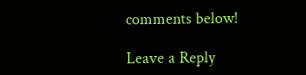comments below!

Leave a Reply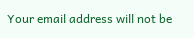Your email address will not be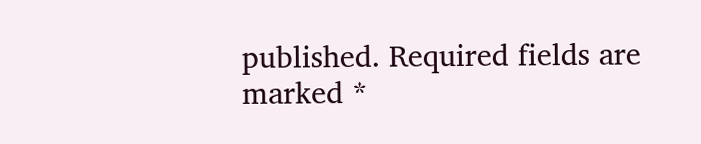published. Required fields are marked *